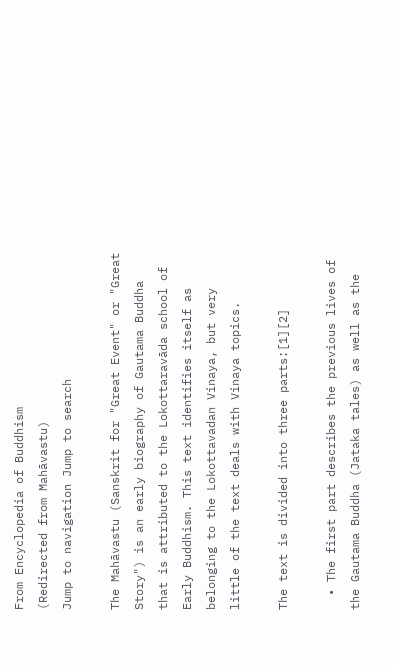From Encyclopedia of Buddhism
(Redirected from Mahāvastu)
Jump to navigation Jump to search

The Mahāvastu (Sanskrit for "Great Event" or "Great Story") is an early biography of Gautama Buddha that is attributed to the Lokottaravāda school of Early Buddhism. This text identifies itself as belonging to the Lokottavadan Vinaya, but very little of the text deals with Vinaya topics.

The text is divided into three parts:[1][2]

  • The first part describes the previous lives of the Gautama Buddha (Jataka tales) as well as the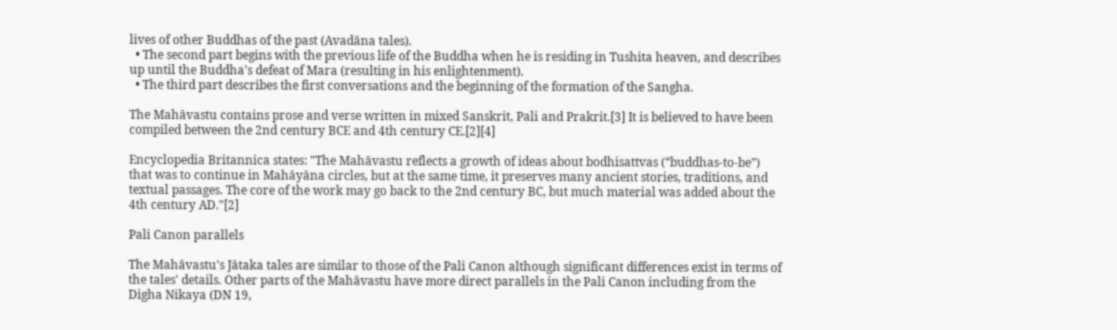lives of other Buddhas of the past (Avadāna tales).
  • The second part begins with the previous life of the Buddha when he is residing in Tushita heaven, and describes up until the Buddha's defeat of Mara (resulting in his enlightenment).
  • The third part describes the first conversations and the beginning of the formation of the Sangha.

The Mahāvastu contains prose and verse written in mixed Sanskrit, Pali and Prakrit.[3] It is believed to have been compiled between the 2nd century BCE and 4th century CE.[2][4]

Encyclopedia Britannica states: "The Mahāvastu reflects a growth of ideas about bodhisattvas (“buddhas-to-be”) that was to continue in Mahāyāna circles, but at the same time, it preserves many ancient stories, traditions, and textual passages. The core of the work may go back to the 2nd century BC, but much material was added about the 4th century AD."[2]

Pali Canon parallels

The Mahāvastu's Jātaka tales are similar to those of the Pali Canon although significant differences exist in terms of the tales' details. Other parts of the Mahāvastu have more direct parallels in the Pali Canon including from the Digha Nikaya (DN 19,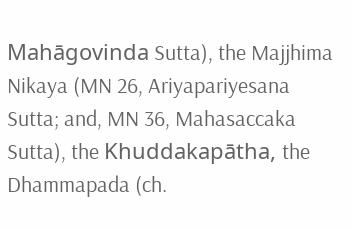Mahāgovinda Sutta), the Majjhima Nikaya (MN 26, Ariyapariyesana Sutta; and, MN 36, Mahasaccaka Sutta), the Khuddakapātha, the Dhammapada (ch.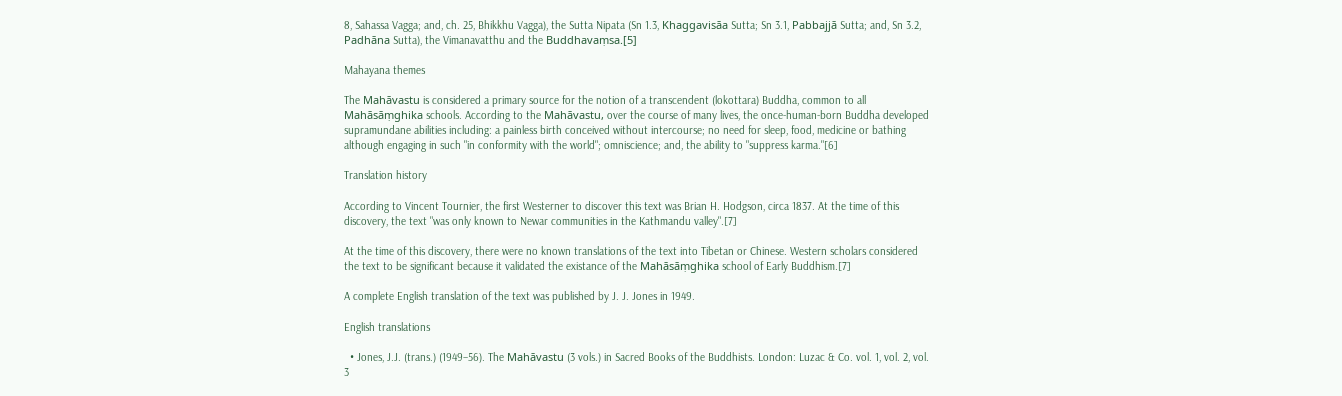8, Sahassa Vagga; and, ch. 25, Bhikkhu Vagga), the Sutta Nipata (Sn 1.3, Khaggavisāa Sutta; Sn 3.1, Pabbajjā Sutta; and, Sn 3.2, Padhāna Sutta), the Vimanavatthu and the Buddhavaṃsa.[5]

Mahayana themes

The Mahāvastu is considered a primary source for the notion of a transcendent (lokottara) Buddha, common to all Mahāsāṃghika schools. According to the Mahāvastu, over the course of many lives, the once-human-born Buddha developed supramundane abilities including: a painless birth conceived without intercourse; no need for sleep, food, medicine or bathing although engaging in such "in conformity with the world"; omniscience; and, the ability to "suppress karma."[6]

Translation history

According to Vincent Tournier, the first Westerner to discover this text was Brian H. Hodgson, circa 1837. At the time of this discovery, the text "was only known to Newar communities in the Kathmandu valley".[7]

At the time of this discovery, there were no known translations of the text into Tibetan or Chinese. Western scholars considered the text to be significant because it validated the existance of the Mahāsāṃghika school of Early Buddhism.[7]

A complete English translation of the text was published by J. J. Jones in 1949.

English translations

  • Jones, J.J. (trans.) (1949–56). The Mahāvastu (3 vols.) in Sacred Books of the Buddhists. London: Luzac & Co. vol. 1, vol. 2, vol. 3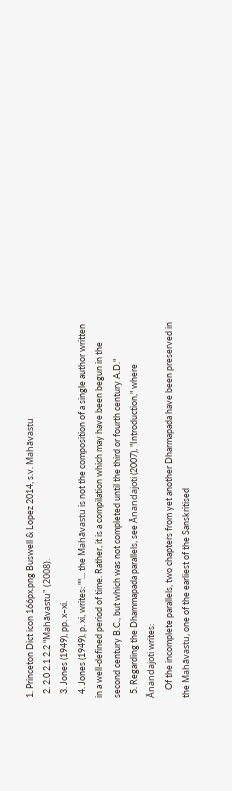1. Princeton Dict icon 166px.png Buswell & Lopez 2014, s.v. Mahāvastu
  2. 2.0 2.1 2.2 "Mahāvastu" (2008).
  3. Jones (1949), pp. x–xi.
  4. Jones (1949), p. xi, writes: ""... the Mahāvastu is not the composition of a single author written in a well-defined period of time. Rather, it is a compilation which may have been begun in the second century B.C., but which was not completed until the third or fourth century A.D."
  5. Regarding the Dhammapada parallels, see Ānandajoti (2007), "Introduction," where Ānandajoti writes:
    Of the incomplete parallels, two chapters from yet another Dharmapada have been preserved in the Mahāvastu, one of the earliest of the Sanskritised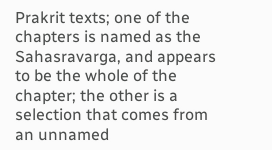Prakrit texts; one of the chapters is named as the Sahasravarga, and appears to be the whole of the chapter; the other is a selection that comes from an unnamed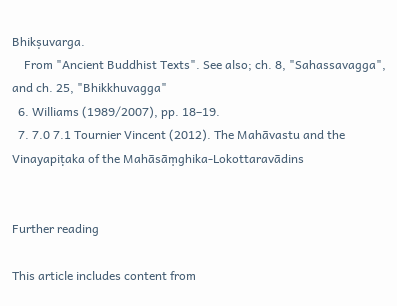Bhikṣuvarga.
    From "Ancient Buddhist Texts". See also; ch. 8, "Sahassavagga", and ch. 25, "Bhikkhuvagga"
  6. Williams (1989/2007), pp. 18–19.
  7. 7.0 7.1 Tournier Vincent (2012). The Mahāvastu and the Vinayapiṭaka of the Mahāsāṃghika-Lokottaravādins


Further reading

This article includes content from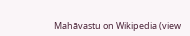Mahāvastu on Wikipedia (view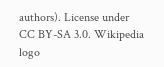authors). License under CC BY-SA 3.0. Wikipedia logo